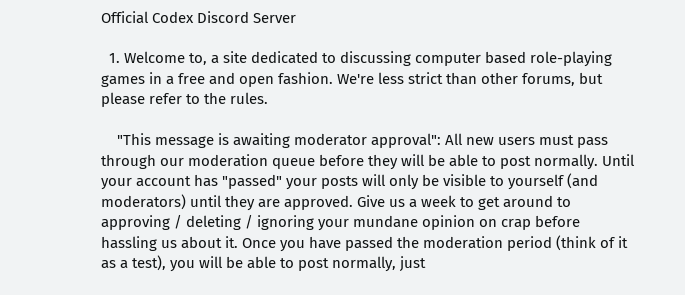Official Codex Discord Server

  1. Welcome to, a site dedicated to discussing computer based role-playing games in a free and open fashion. We're less strict than other forums, but please refer to the rules.

    "This message is awaiting moderator approval": All new users must pass through our moderation queue before they will be able to post normally. Until your account has "passed" your posts will only be visible to yourself (and moderators) until they are approved. Give us a week to get around to approving / deleting / ignoring your mundane opinion on crap before hassling us about it. Once you have passed the moderation period (think of it as a test), you will be able to post normally, just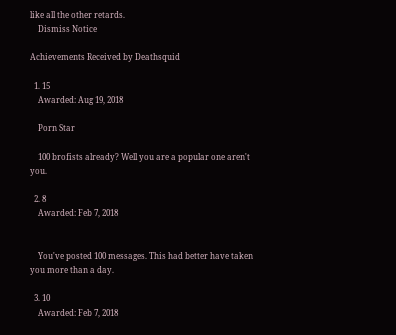like all the other retards.
    Dismiss Notice

Achievements Received by Deathsquid

  1. 15
    Awarded: Aug 19, 2018

    Porn Star

    100 brofists already? Well you are a popular one aren't you.

  2. 8
    Awarded: Feb 7, 2018


    You've posted 100 messages. This had better have taken you more than a day.

  3. 10
    Awarded: Feb 7, 2018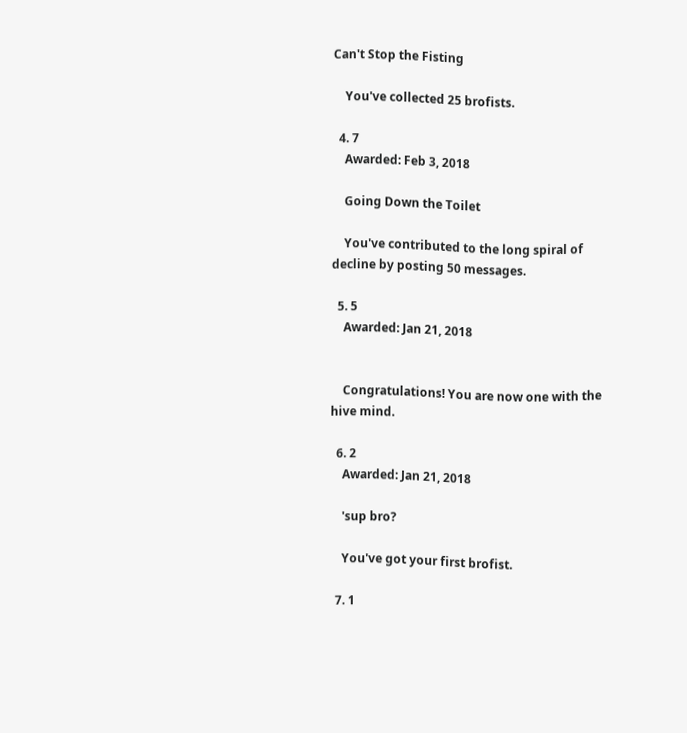Can't Stop the Fisting

    You've collected 25 brofists.

  4. 7
    Awarded: Feb 3, 2018

    Going Down the Toilet

    You've contributed to the long spiral of decline by posting 50 messages.

  5. 5
    Awarded: Jan 21, 2018


    Congratulations! You are now one with the hive mind.

  6. 2
    Awarded: Jan 21, 2018

    'sup bro?

    You've got your first brofist.

  7. 1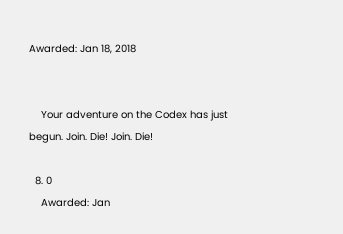Awarded: Jan 18, 2018


    Your adventure on the Codex has just begun. Join. Die! Join. Die!

  8. 0
    Awarded: Jan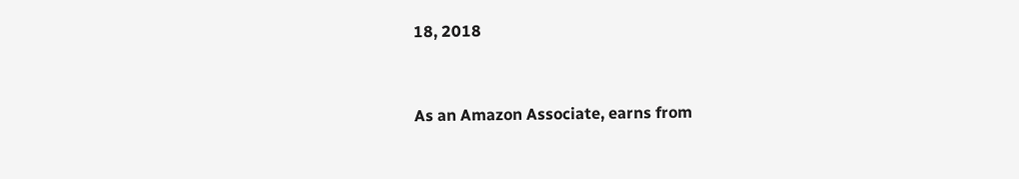18, 2018



As an Amazon Associate, earns from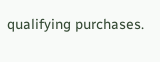qualifying purchases.